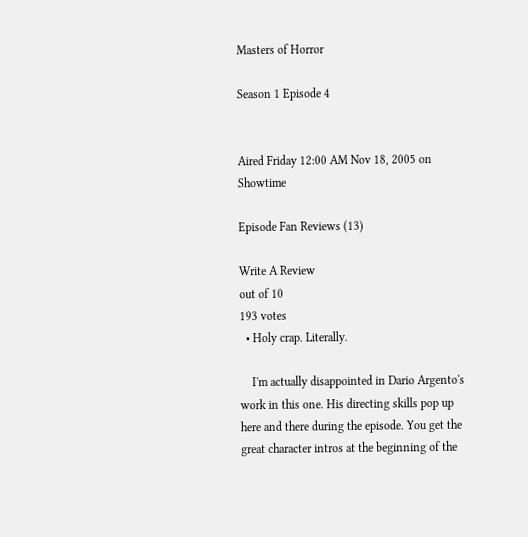Masters of Horror

Season 1 Episode 4


Aired Friday 12:00 AM Nov 18, 2005 on Showtime

Episode Fan Reviews (13)

Write A Review
out of 10
193 votes
  • Holy crap. Literally.

    I'm actually disappointed in Dario Argento's work in this one. His directing skills pop up here and there during the episode. You get the great character intros at the beginning of the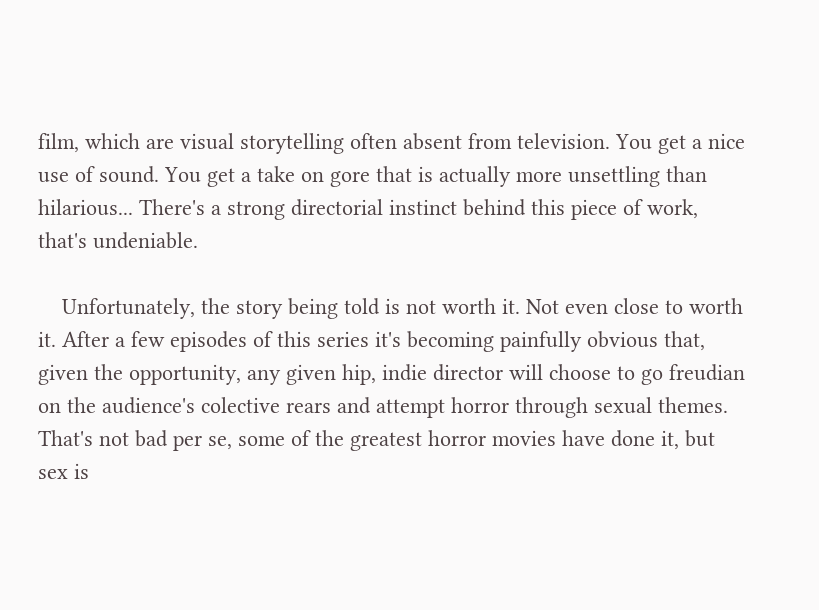film, which are visual storytelling often absent from television. You get a nice use of sound. You get a take on gore that is actually more unsettling than hilarious... There's a strong directorial instinct behind this piece of work, that's undeniable.

    Unfortunately, the story being told is not worth it. Not even close to worth it. After a few episodes of this series it's becoming painfully obvious that, given the opportunity, any given hip, indie director will choose to go freudian on the audience's colective rears and attempt horror through sexual themes. That's not bad per se, some of the greatest horror movies have done it, but sex is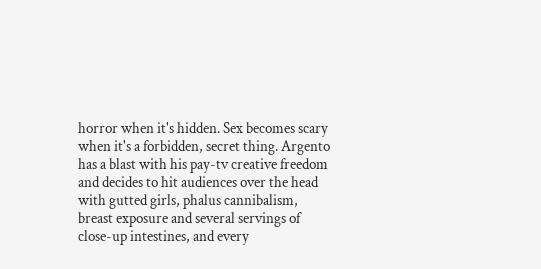horror when it's hidden. Sex becomes scary when it's a forbidden, secret thing. Argento has a blast with his pay-tv creative freedom and decides to hit audiences over the head with gutted girls, phalus cannibalism, breast exposure and several servings of close-up intestines, and every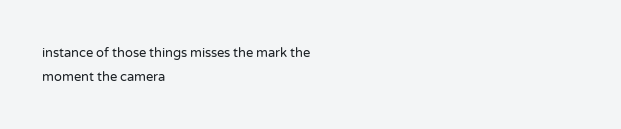instance of those things misses the mark the moment the camera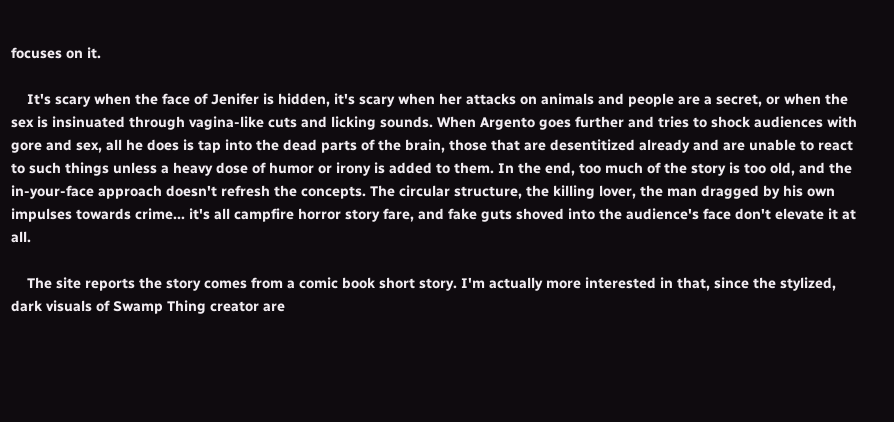focuses on it.

    It's scary when the face of Jenifer is hidden, it's scary when her attacks on animals and people are a secret, or when the sex is insinuated through vagina-like cuts and licking sounds. When Argento goes further and tries to shock audiences with gore and sex, all he does is tap into the dead parts of the brain, those that are desentitized already and are unable to react to such things unless a heavy dose of humor or irony is added to them. In the end, too much of the story is too old, and the in-your-face approach doesn't refresh the concepts. The circular structure, the killing lover, the man dragged by his own impulses towards crime... it's all campfire horror story fare, and fake guts shoved into the audience's face don't elevate it at all.

    The site reports the story comes from a comic book short story. I'm actually more interested in that, since the stylized, dark visuals of Swamp Thing creator are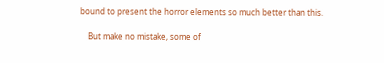bound to present the horror elements so much better than this.

    But make no mistake, some of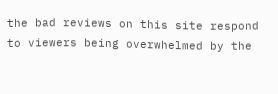the bad reviews on this site respond to viewers being overwhelmed by the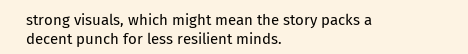strong visuals, which might mean the story packs a decent punch for less resilient minds.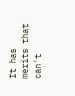It has merits that can't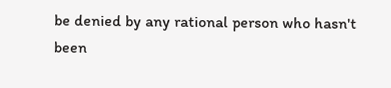be denied by any rational person who hasn't been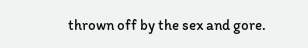thrown off by the sex and gore.